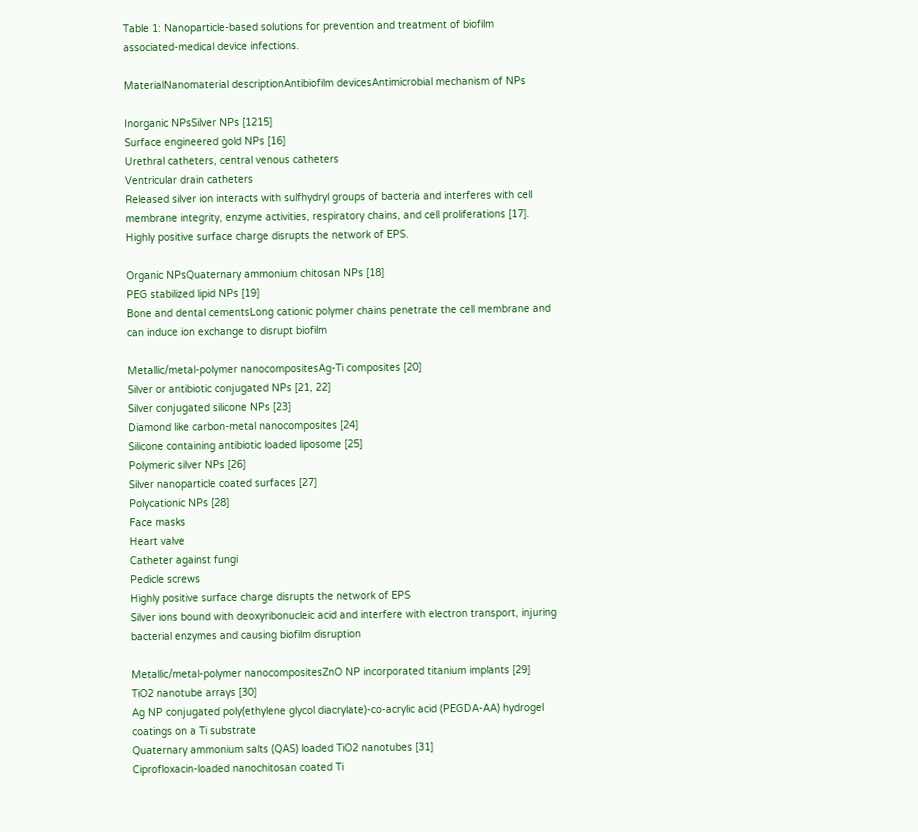Table 1: Nanoparticle-based solutions for prevention and treatment of biofilm associated-medical device infections.

MaterialNanomaterial descriptionAntibiofilm devicesAntimicrobial mechanism of NPs

Inorganic NPsSilver NPs [1215]
Surface engineered gold NPs [16]
Urethral catheters, central venous catheters
Ventricular drain catheters
Released silver ion interacts with sulfhydryl groups of bacteria and interferes with cell membrane integrity, enzyme activities, respiratory chains, and cell proliferations [17].
Highly positive surface charge disrupts the network of EPS.

Organic NPsQuaternary ammonium chitosan NPs [18]
PEG stabilized lipid NPs [19]
Bone and dental cementsLong cationic polymer chains penetrate the cell membrane and can induce ion exchange to disrupt biofilm

Metallic/metal-polymer nanocompositesAg-Ti composites [20]
Silver or antibiotic conjugated NPs [21, 22]
Silver conjugated silicone NPs [23]
Diamond like carbon-metal nanocomposites [24]
Silicone containing antibiotic loaded liposome [25]
Polymeric silver NPs [26]
Silver nanoparticle coated surfaces [27]
Polycationic NPs [28]
Face masks
Heart valve
Catheter against fungi
Pedicle screws
Highly positive surface charge disrupts the network of EPS
Silver ions bound with deoxyribonucleic acid and interfere with electron transport, injuring bacterial enzymes and causing biofilm disruption

Metallic/metal-polymer nanocompositesZnO NP incorporated titanium implants [29]
TiO2 nanotube arrays [30]
Ag NP conjugated poly(ethylene glycol diacrylate)-co-acrylic acid (PEGDA-AA) hydrogel coatings on a Ti substrate
Quaternary ammonium salts (QAS) loaded TiO2 nanotubes [31]
Ciprofloxacin-loaded nanochitosan coated Ti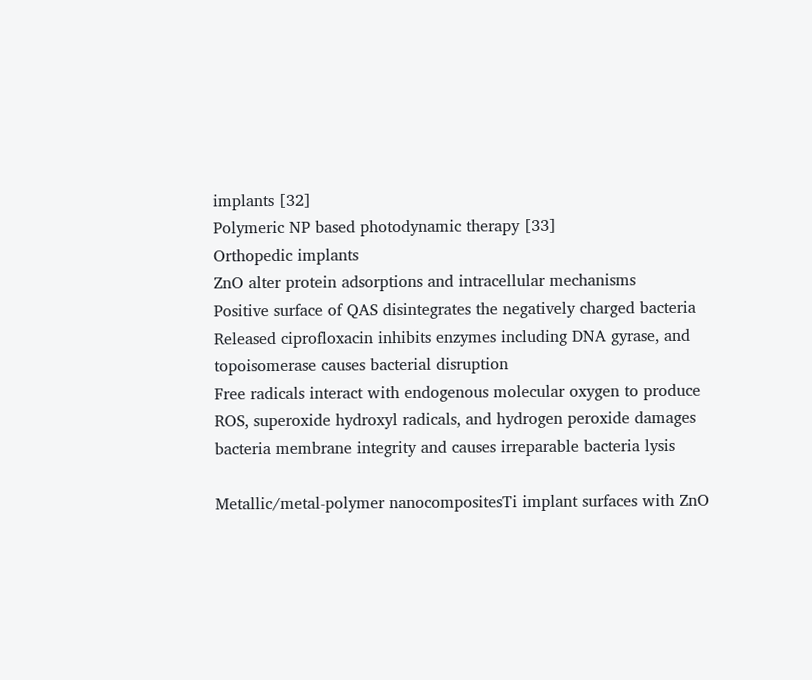implants [32]
Polymeric NP based photodynamic therapy [33]
Orthopedic implants
ZnO alter protein adsorptions and intracellular mechanisms
Positive surface of QAS disintegrates the negatively charged bacteria
Released ciprofloxacin inhibits enzymes including DNA gyrase, and topoisomerase causes bacterial disruption
Free radicals interact with endogenous molecular oxygen to produce ROS, superoxide hydroxyl radicals, and hydrogen peroxide damages bacteria membrane integrity and causes irreparable bacteria lysis

Metallic/metal-polymer nanocompositesTi implant surfaces with ZnO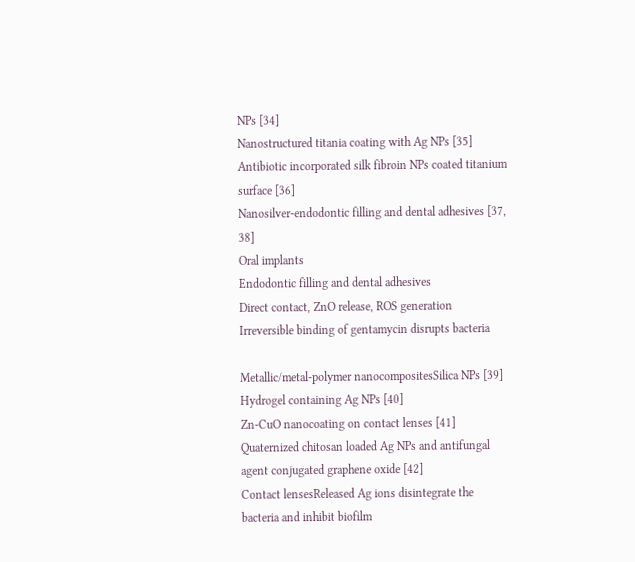NPs [34]
Nanostructured titania coating with Ag NPs [35]
Antibiotic incorporated silk fibroin NPs coated titanium surface [36]
Nanosilver-endodontic filling and dental adhesives [37, 38]
Oral implants
Endodontic filling and dental adhesives
Direct contact, ZnO release, ROS generation
Irreversible binding of gentamycin disrupts bacteria

Metallic/metal-polymer nanocompositesSilica NPs [39]
Hydrogel containing Ag NPs [40]
Zn-CuO nanocoating on contact lenses [41]
Quaternized chitosan loaded Ag NPs and antifungal agent conjugated graphene oxide [42]
Contact lensesReleased Ag ions disintegrate the bacteria and inhibit biofilm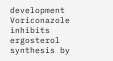development
Voriconazole inhibits ergosterol synthesis by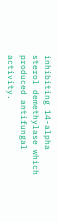inhibiting 14-alpha sterol demethylase which produced antifungal activity.